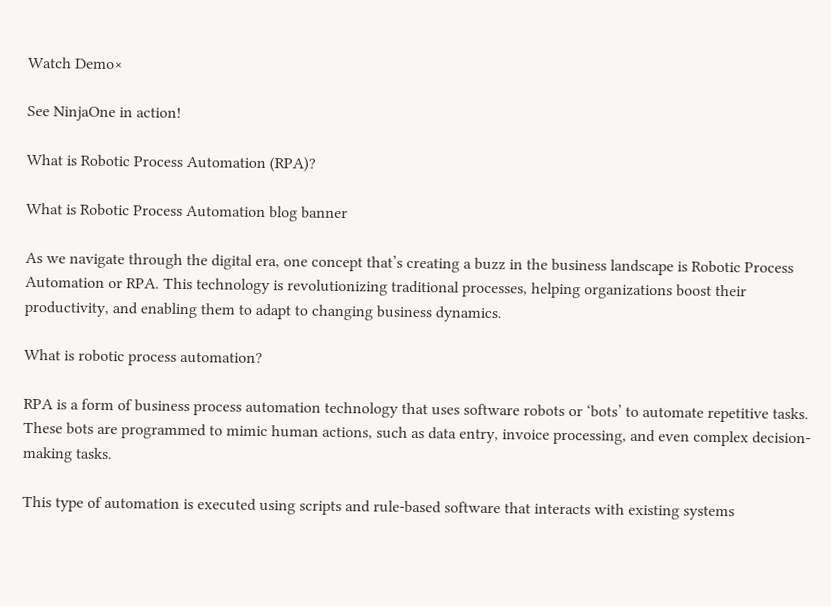Watch Demo×

See NinjaOne in action!

What is Robotic Process Automation (RPA)?

What is Robotic Process Automation blog banner

As we navigate through the digital era, one concept that’s creating a buzz in the business landscape is Robotic Process Automation or RPA. This technology is revolutionizing traditional processes, helping organizations boost their productivity, and enabling them to adapt to changing business dynamics.

What is robotic process automation?

RPA is a form of business process automation technology that uses software robots or ‘bots’ to automate repetitive tasks. These bots are programmed to mimic human actions, such as data entry, invoice processing, and even complex decision-making tasks.

This type of automation is executed using scripts and rule-based software that interacts with existing systems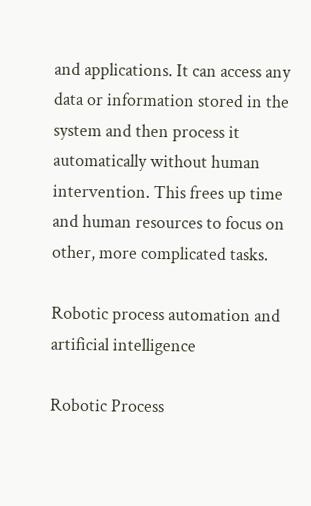and applications. It can access any data or information stored in the system and then process it automatically without human intervention. This frees up time and human resources to focus on other, more complicated tasks.

Robotic process automation and artificial intelligence

Robotic Process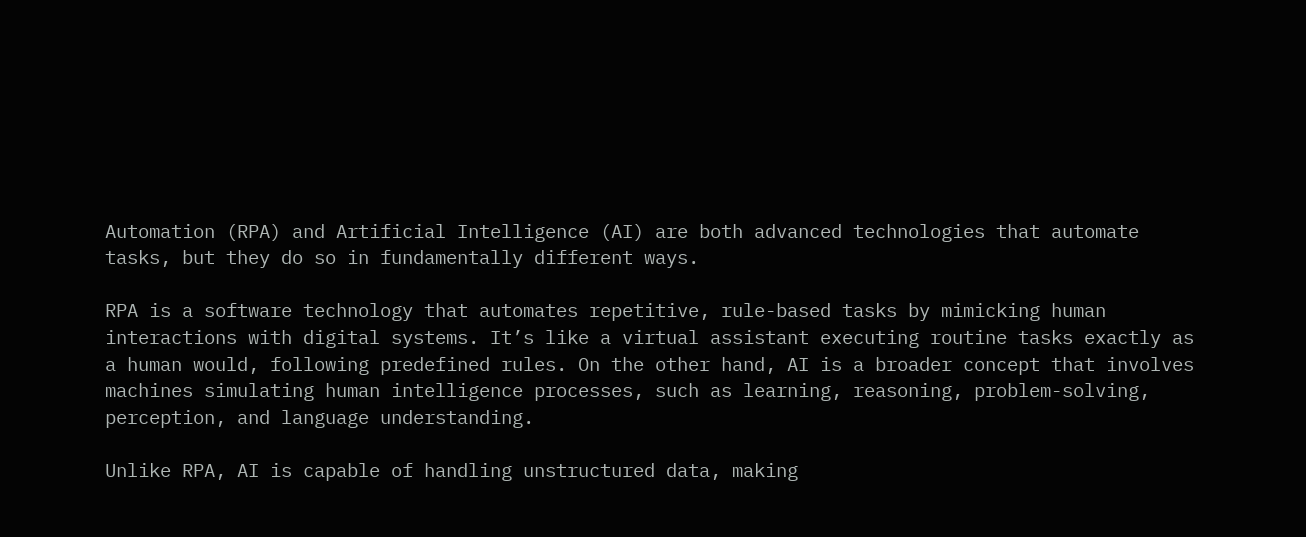Automation (RPA) and Artificial Intelligence (AI) are both advanced technologies that automate tasks, but they do so in fundamentally different ways.

RPA is a software technology that automates repetitive, rule-based tasks by mimicking human interactions with digital systems. It’s like a virtual assistant executing routine tasks exactly as a human would, following predefined rules. On the other hand, AI is a broader concept that involves machines simulating human intelligence processes, such as learning, reasoning, problem-solving, perception, and language understanding.

Unlike RPA, AI is capable of handling unstructured data, making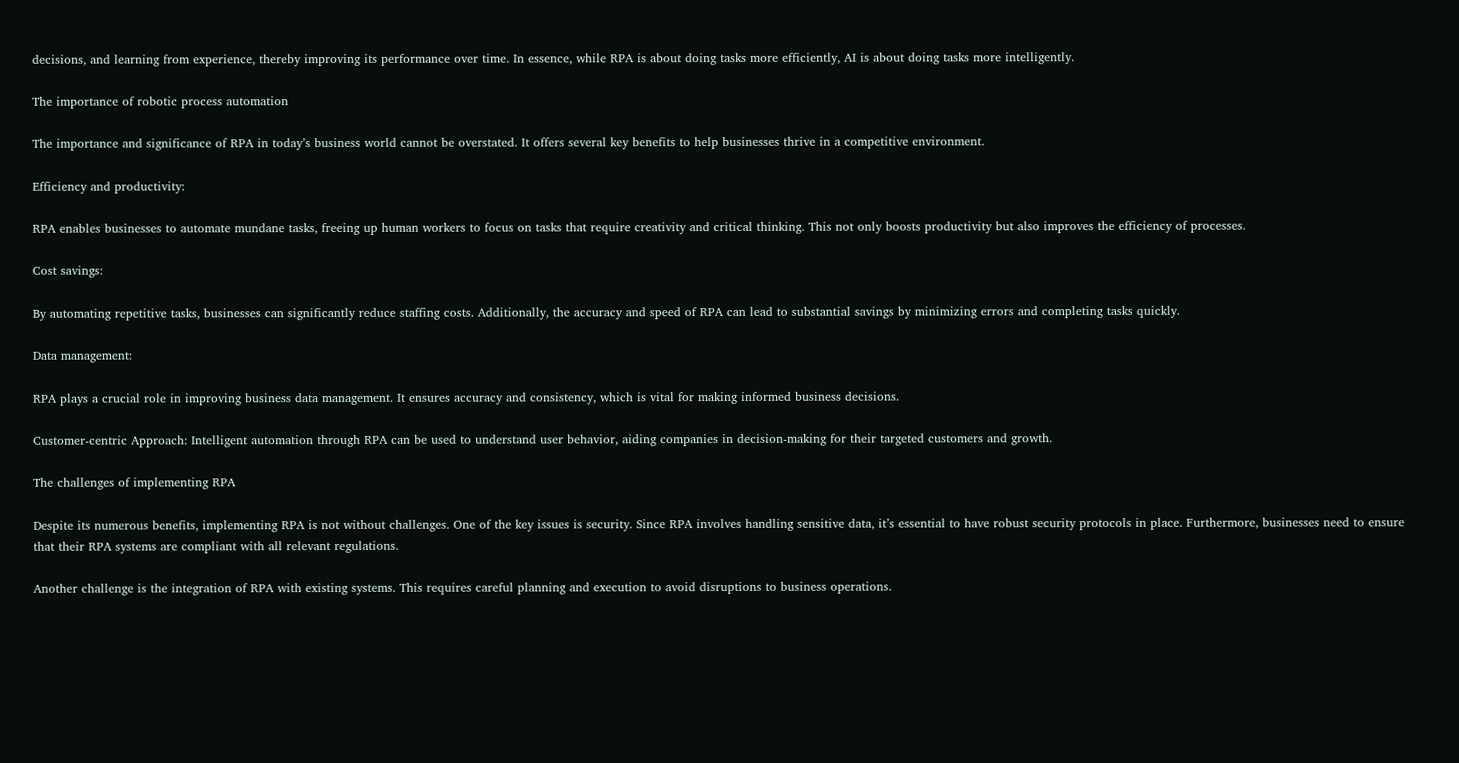decisions, and learning from experience, thereby improving its performance over time. In essence, while RPA is about doing tasks more efficiently, AI is about doing tasks more intelligently.

The importance of robotic process automation

The importance and significance of RPA in today’s business world cannot be overstated. It offers several key benefits to help businesses thrive in a competitive environment.

Efficiency and productivity:

RPA enables businesses to automate mundane tasks, freeing up human workers to focus on tasks that require creativity and critical thinking. This not only boosts productivity but also improves the efficiency of processes.

Cost savings:

By automating repetitive tasks, businesses can significantly reduce staffing costs. Additionally, the accuracy and speed of RPA can lead to substantial savings by minimizing errors and completing tasks quickly.

Data management:

RPA plays a crucial role in improving business data management. It ensures accuracy and consistency, which is vital for making informed business decisions.

Customer-centric Approach: Intelligent automation through RPA can be used to understand user behavior, aiding companies in decision-making for their targeted customers and growth.

The challenges of implementing RPA

Despite its numerous benefits, implementing RPA is not without challenges. One of the key issues is security. Since RPA involves handling sensitive data, it’s essential to have robust security protocols in place. Furthermore, businesses need to ensure that their RPA systems are compliant with all relevant regulations.

Another challenge is the integration of RPA with existing systems. This requires careful planning and execution to avoid disruptions to business operations.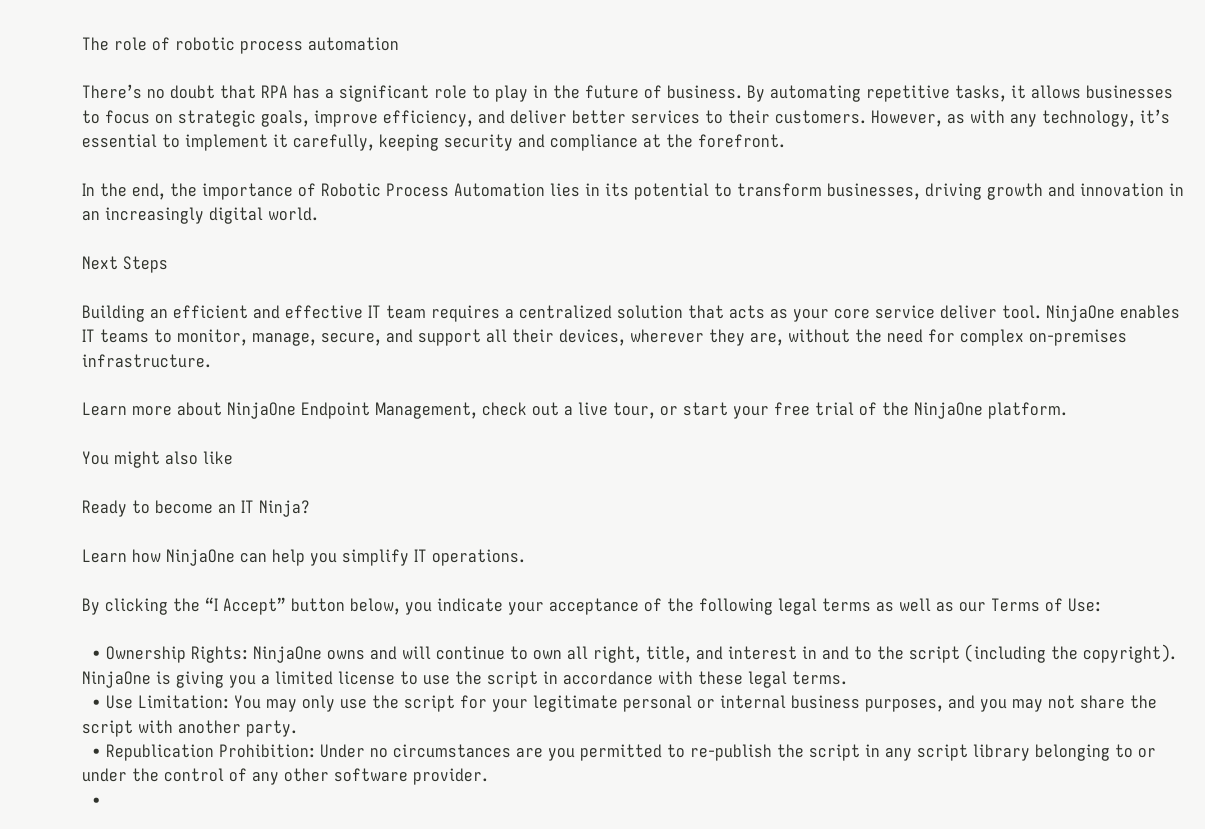The role of robotic process automation

There’s no doubt that RPA has a significant role to play in the future of business. By automating repetitive tasks, it allows businesses to focus on strategic goals, improve efficiency, and deliver better services to their customers. However, as with any technology, it’s essential to implement it carefully, keeping security and compliance at the forefront.

In the end, the importance of Robotic Process Automation lies in its potential to transform businesses, driving growth and innovation in an increasingly digital world.

Next Steps

Building an efficient and effective IT team requires a centralized solution that acts as your core service deliver tool. NinjaOne enables IT teams to monitor, manage, secure, and support all their devices, wherever they are, without the need for complex on-premises infrastructure.

Learn more about NinjaOne Endpoint Management, check out a live tour, or start your free trial of the NinjaOne platform.

You might also like

Ready to become an IT Ninja?

Learn how NinjaOne can help you simplify IT operations.

By clicking the “I Accept” button below, you indicate your acceptance of the following legal terms as well as our Terms of Use:

  • Ownership Rights: NinjaOne owns and will continue to own all right, title, and interest in and to the script (including the copyright). NinjaOne is giving you a limited license to use the script in accordance with these legal terms.
  • Use Limitation: You may only use the script for your legitimate personal or internal business purposes, and you may not share the script with another party.
  • Republication Prohibition: Under no circumstances are you permitted to re-publish the script in any script library belonging to or under the control of any other software provider.
  •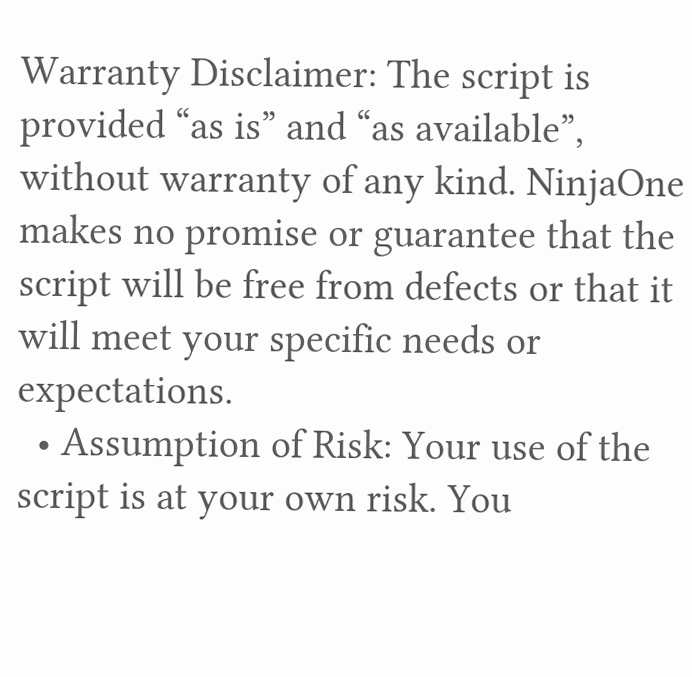Warranty Disclaimer: The script is provided “as is” and “as available”, without warranty of any kind. NinjaOne makes no promise or guarantee that the script will be free from defects or that it will meet your specific needs or expectations.
  • Assumption of Risk: Your use of the script is at your own risk. You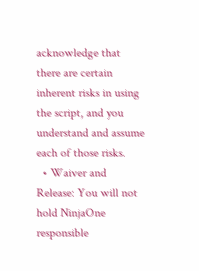acknowledge that there are certain inherent risks in using the script, and you understand and assume each of those risks.
  • Waiver and Release: You will not hold NinjaOne responsible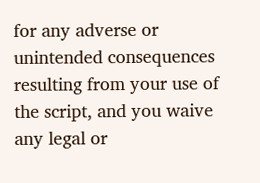for any adverse or unintended consequences resulting from your use of the script, and you waive any legal or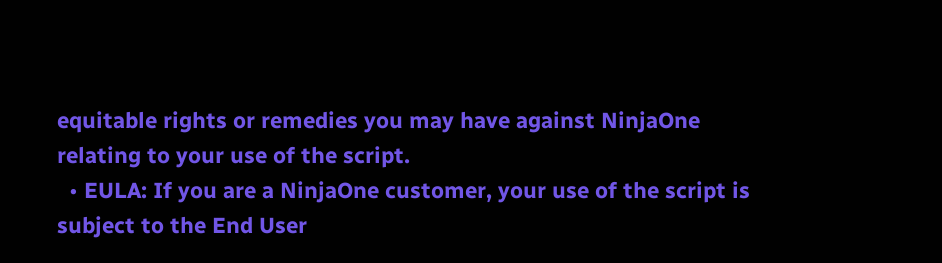equitable rights or remedies you may have against NinjaOne relating to your use of the script.
  • EULA: If you are a NinjaOne customer, your use of the script is subject to the End User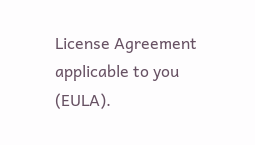License Agreement applicable to you (EULA).